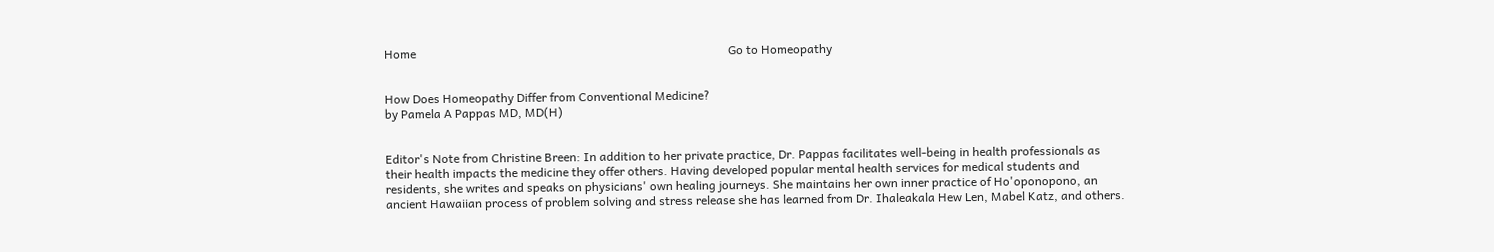Home                                                                                                        Go to Homeopathy


How Does Homeopathy Differ from Conventional Medicine?
by Pamela A Pappas MD, MD(H)


Editor's Note from Christine Breen: In addition to her private practice, Dr. Pappas facilitates well-being in health professionals as their health impacts the medicine they offer others. Having developed popular mental health services for medical students and residents, she writes and speaks on physicians' own healing journeys. She maintains her own inner practice of Ho'oponopono, an ancient Hawaiian process of problem solving and stress release she has learned from Dr. Ihaleakala Hew Len, Mabel Katz, and others.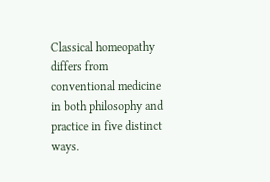Classical homeopathy differs from conventional medicine in both philosophy and practice in five distinct ways.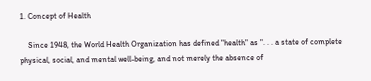1. Concept of Health

    Since 1948, the World Health Organization has defined "health" as ". . . a state of complete physical, social, and mental well-being, and not merely the absence of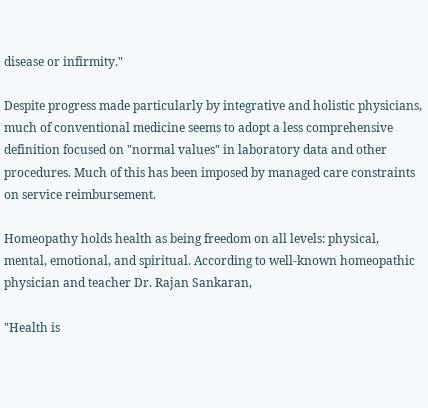disease or infirmity."

Despite progress made particularly by integrative and holistic physicians, much of conventional medicine seems to adopt a less comprehensive definition focused on "normal values" in laboratory data and other procedures. Much of this has been imposed by managed care constraints on service reimbursement.

Homeopathy holds health as being freedom on all levels: physical, mental, emotional, and spiritual. According to well-known homeopathic physician and teacher Dr. Rajan Sankaran,

"Health is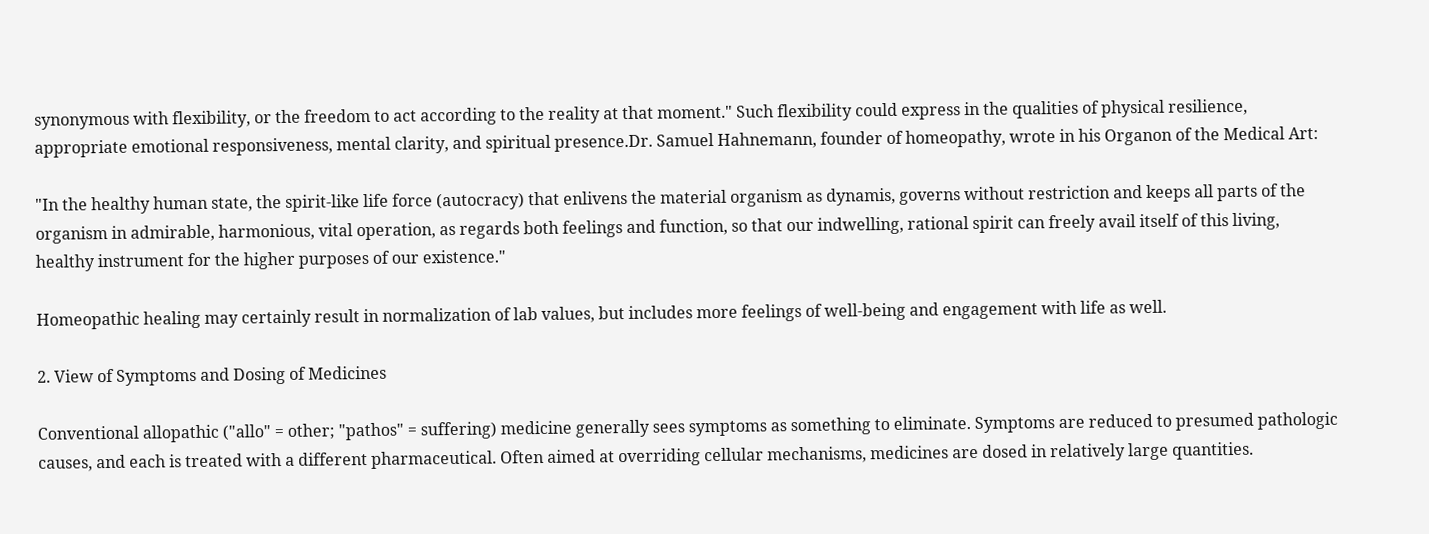synonymous with flexibility, or the freedom to act according to the reality at that moment." Such flexibility could express in the qualities of physical resilience, appropriate emotional responsiveness, mental clarity, and spiritual presence.Dr. Samuel Hahnemann, founder of homeopathy, wrote in his Organon of the Medical Art:

"In the healthy human state, the spirit-like life force (autocracy) that enlivens the material organism as dynamis, governs without restriction and keeps all parts of the organism in admirable, harmonious, vital operation, as regards both feelings and function, so that our indwelling, rational spirit can freely avail itself of this living, healthy instrument for the higher purposes of our existence."

Homeopathic healing may certainly result in normalization of lab values, but includes more feelings of well-being and engagement with life as well.

2. View of Symptoms and Dosing of Medicines

Conventional allopathic ("allo" = other; "pathos" = suffering) medicine generally sees symptoms as something to eliminate. Symptoms are reduced to presumed pathologic causes, and each is treated with a different pharmaceutical. Often aimed at overriding cellular mechanisms, medicines are dosed in relatively large quantities.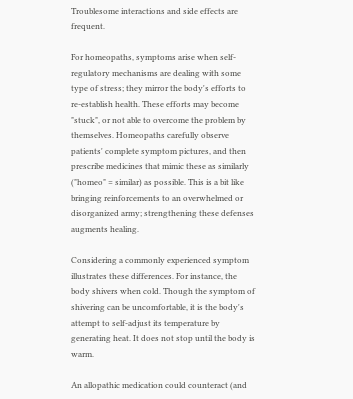Troublesome interactions and side effects are frequent.

For homeopaths, symptoms arise when self-regulatory mechanisms are dealing with some type of stress; they mirror the body's efforts to re-establish health. These efforts may become "stuck", or not able to overcome the problem by themselves. Homeopaths carefully observe patients' complete symptom pictures, and then prescribe medicines that mimic these as similarly ("homeo" = similar) as possible. This is a bit like bringing reinforcements to an overwhelmed or disorganized army; strengthening these defenses augments healing.

Considering a commonly experienced symptom illustrates these differences. For instance, the body shivers when cold. Though the symptom of shivering can be uncomfortable, it is the body's attempt to self-adjust its temperature by generating heat. It does not stop until the body is warm.

An allopathic medication could counteract (and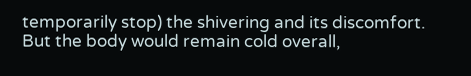temporarily stop) the shivering and its discomfort. But the body would remain cold overall,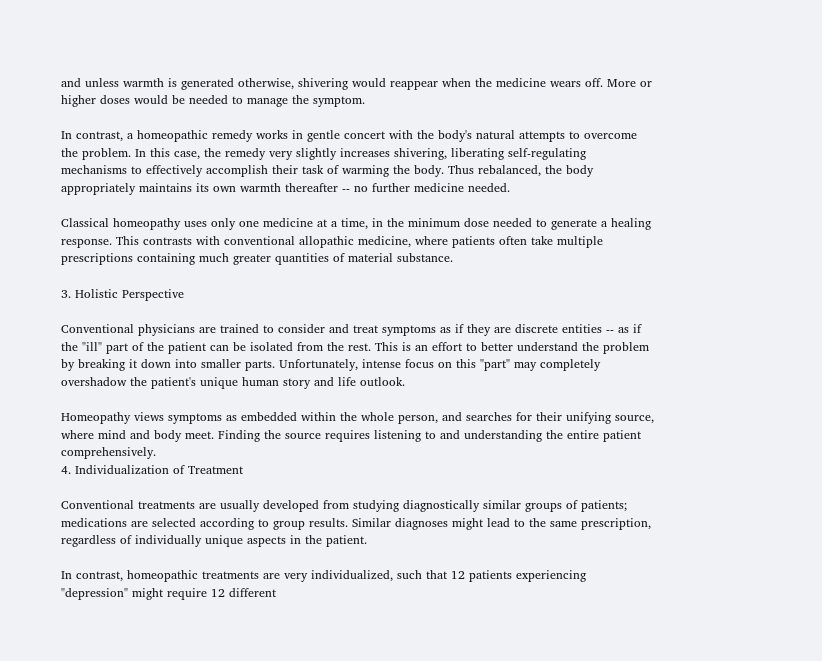and unless warmth is generated otherwise, shivering would reappear when the medicine wears off. More or higher doses would be needed to manage the symptom.

In contrast, a homeopathic remedy works in gentle concert with the body's natural attempts to overcome the problem. In this case, the remedy very slightly increases shivering, liberating self-regulating mechanisms to effectively accomplish their task of warming the body. Thus rebalanced, the body appropriately maintains its own warmth thereafter -- no further medicine needed.

Classical homeopathy uses only one medicine at a time, in the minimum dose needed to generate a healing response. This contrasts with conventional allopathic medicine, where patients often take multiple prescriptions containing much greater quantities of material substance.

3. Holistic Perspective

Conventional physicians are trained to consider and treat symptoms as if they are discrete entities -- as if the "ill" part of the patient can be isolated from the rest. This is an effort to better understand the problem by breaking it down into smaller parts. Unfortunately, intense focus on this "part" may completely overshadow the patient's unique human story and life outlook.

Homeopathy views symptoms as embedded within the whole person, and searches for their unifying source, where mind and body meet. Finding the source requires listening to and understanding the entire patient comprehensively.
4. Individualization of Treatment

Conventional treatments are usually developed from studying diagnostically similar groups of patients; medications are selected according to group results. Similar diagnoses might lead to the same prescription, regardless of individually unique aspects in the patient.

In contrast, homeopathic treatments are very individualized, such that 12 patients experiencing "depression" might require 12 different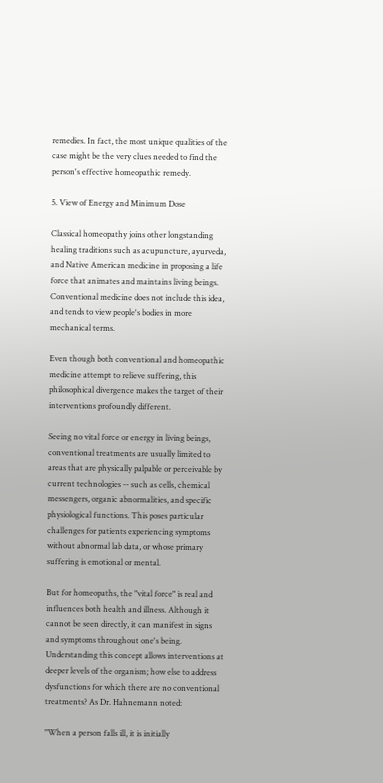remedies. In fact, the most unique qualities of the case might be the very clues needed to find the person's effective homeopathic remedy.

5. View of Energy and Minimum Dose

Classical homeopathy joins other longstanding healing traditions such as acupuncture, ayurveda, and Native American medicine in proposing a life force that animates and maintains living beings. Conventional medicine does not include this idea, and tends to view people's bodies in more mechanical terms.

Even though both conventional and homeopathic medicine attempt to relieve suffering, this philosophical divergence makes the target of their interventions profoundly different.

Seeing no vital force or energy in living beings, conventional treatments are usually limited to areas that are physically palpable or perceivable by current technologies -- such as cells, chemical messengers, organic abnormalities, and specific physiological functions. This poses particular challenges for patients experiencing symptoms without abnormal lab data, or whose primary suffering is emotional or mental.

But for homeopaths, the "vital force" is real and influences both health and illness. Although it cannot be seen directly, it can manifest in signs and symptoms throughout one's being. Understanding this concept allows interventions at deeper levels of the organism; how else to address dysfunctions for which there are no conventional treatments? As Dr. Hahnemann noted:

"When a person falls ill, it is initially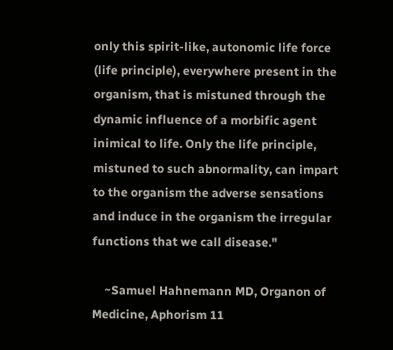only this spirit-like, autonomic life force (life principle), everywhere present in the organism, that is mistuned through the dynamic influence of a morbific agent inimical to life. Only the life principle, mistuned to such abnormality, can impart to the organism the adverse sensations and induce in the organism the irregular functions that we call disease."

    ~Samuel Hahnemann MD, Organon of Medicine, Aphorism 11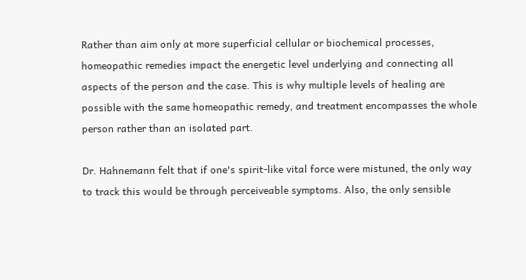Rather than aim only at more superficial cellular or biochemical processes, homeopathic remedies impact the energetic level underlying and connecting all aspects of the person and the case. This is why multiple levels of healing are possible with the same homeopathic remedy, and treatment encompasses the whole person rather than an isolated part.

Dr. Hahnemann felt that if one's spirit-like vital force were mistuned, the only way to track this would be through perceiveable symptoms. Also, the only sensible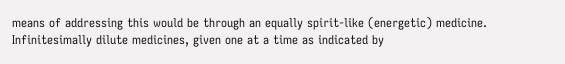means of addressing this would be through an equally spirit-like (energetic) medicine. Infinitesimally dilute medicines, given one at a time as indicated by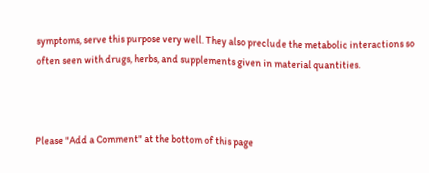symptoms, serve this purpose very well. They also preclude the metabolic interactions so often seen with drugs, herbs, and supplements given in material quantities.



Please "Add a Comment" at the bottom of this page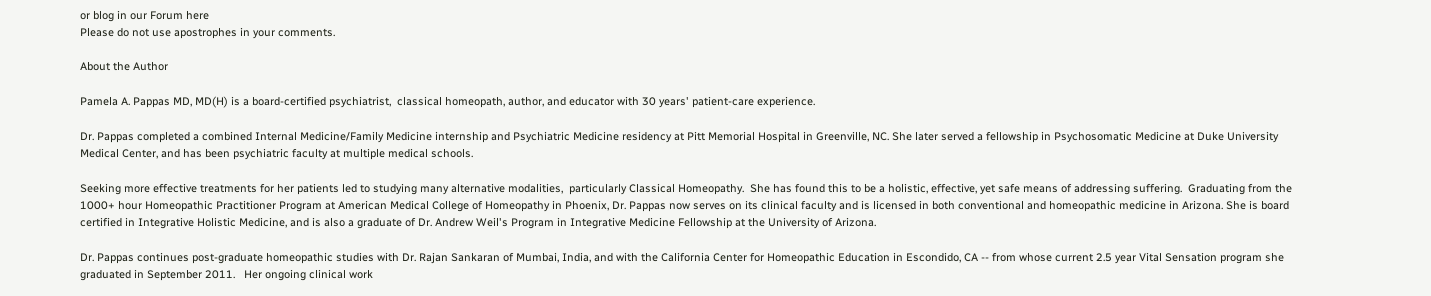or blog in our Forum here
Please do not use apostrophes in your comments.

About the Author

Pamela A. Pappas MD, MD(H) is a board-certified psychiatrist,  classical homeopath, author, and educator with 30 years' patient-care experience.

Dr. Pappas completed a combined Internal Medicine/Family Medicine internship and Psychiatric Medicine residency at Pitt Memorial Hospital in Greenville, NC. She later served a fellowship in Psychosomatic Medicine at Duke University Medical Center, and has been psychiatric faculty at multiple medical schools.

Seeking more effective treatments for her patients led to studying many alternative modalities,  particularly Classical Homeopathy.  She has found this to be a holistic, effective, yet safe means of addressing suffering.  Graduating from the 1000+ hour Homeopathic Practitioner Program at American Medical College of Homeopathy in Phoenix, Dr. Pappas now serves on its clinical faculty and is licensed in both conventional and homeopathic medicine in Arizona. She is board certified in Integrative Holistic Medicine, and is also a graduate of Dr. Andrew Weil's Program in Integrative Medicine Fellowship at the University of Arizona.

Dr. Pappas continues post-graduate homeopathic studies with Dr. Rajan Sankaran of Mumbai, India, and with the California Center for Homeopathic Education in Escondido, CA -- from whose current 2.5 year Vital Sensation program she graduated in September 2011.   Her ongoing clinical work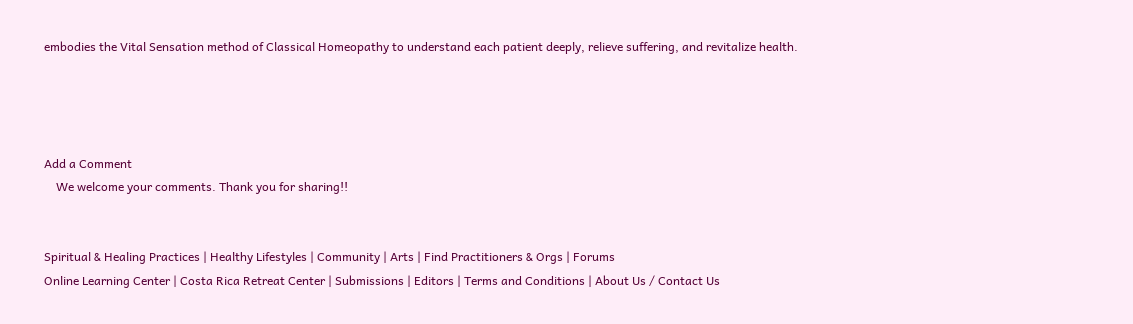embodies the Vital Sensation method of Classical Homeopathy to understand each patient deeply, relieve suffering, and revitalize health.




Add a Comment
    We welcome your comments. Thank you for sharing!!


Spiritual & Healing Practices | Healthy Lifestyles | Community | Arts | Find Practitioners & Orgs | Forums
Online Learning Center | Costa Rica Retreat Center | Submissions | Editors | Terms and Conditions | About Us / Contact Us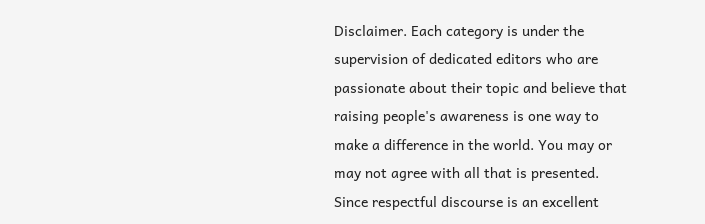Disclaimer. Each category is under the supervision of dedicated editors who are passionate about their topic and believe that raising people's awareness is one way to make a difference in the world. You may or may not agree with all that is presented. Since respectful discourse is an excellent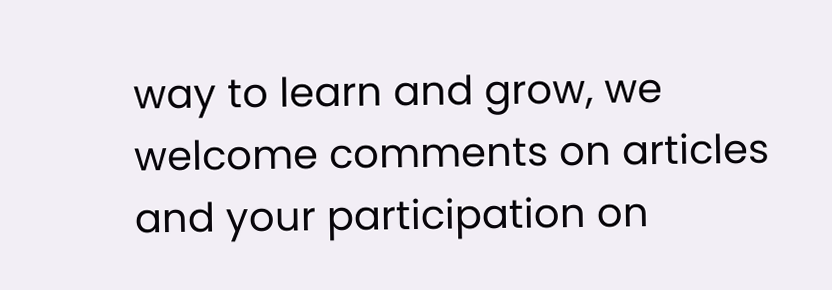way to learn and grow, we welcome comments on articles and your participation on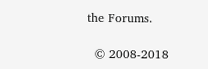the Forums.

  © 2008-2018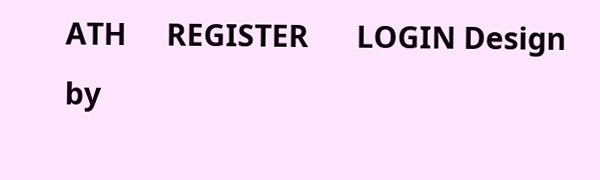ATH     REGISTER      LOGIN Design by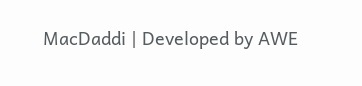MacDaddi | Developed by AWE